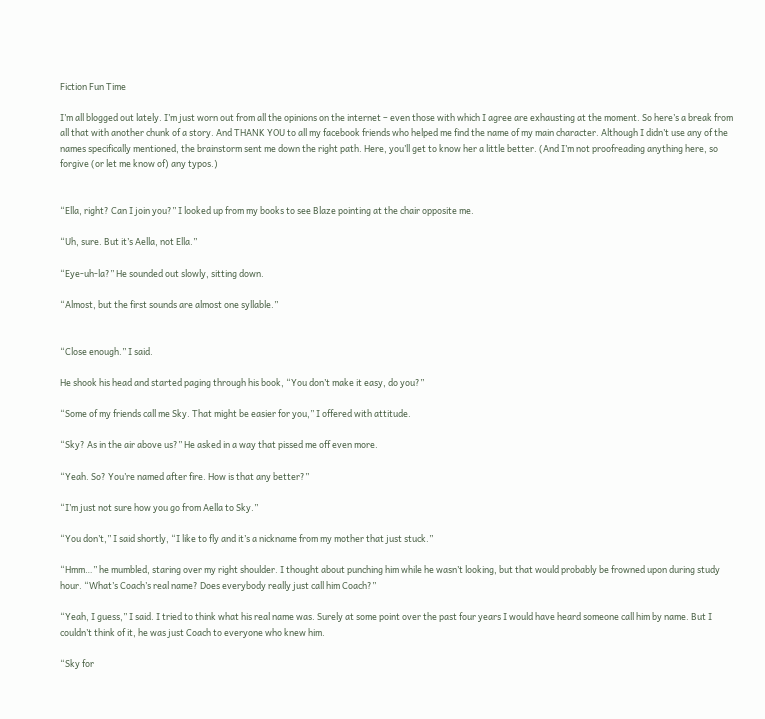Fiction Fun Time

I’m all blogged out lately. I’m just worn out from all the opinions on the internet – even those with which I agree are exhausting at the moment. So here’s a break from all that with another chunk of a story. And THANK YOU to all my facebook friends who helped me find the name of my main character. Although I didn’t use any of the names specifically mentioned, the brainstorm sent me down the right path. Here, you’ll get to know her a little better. (And I’m not proofreading anything here, so forgive (or let me know of) any typos.)


“Ella, right? Can I join you?” I looked up from my books to see Blaze pointing at the chair opposite me.

“Uh, sure. But it’s Aella, not Ella.”

“Eye-uh-la?” He sounded out slowly, sitting down.

“Almost, but the first sounds are almost one syllable.”


“Close enough.” I said.

He shook his head and started paging through his book, “You don’t make it easy, do you?”

“Some of my friends call me Sky. That might be easier for you,” I offered with attitude.

“Sky? As in the air above us?” He asked in a way that pissed me off even more.

“Yeah. So? You’re named after fire. How is that any better?”

“I’m just not sure how you go from Aella to Sky.”

“You don’t,” I said shortly, “I like to fly and it’s a nickname from my mother that just stuck.”

“Hmm…” he mumbled, staring over my right shoulder. I thought about punching him while he wasn’t looking, but that would probably be frowned upon during study hour. “What’s Coach’s real name? Does everybody really just call him Coach?”

“Yeah, I guess,” I said. I tried to think what his real name was. Surely at some point over the past four years I would have heard someone call him by name. But I couldn’t think of it, he was just Coach to everyone who knew him.

“Sky for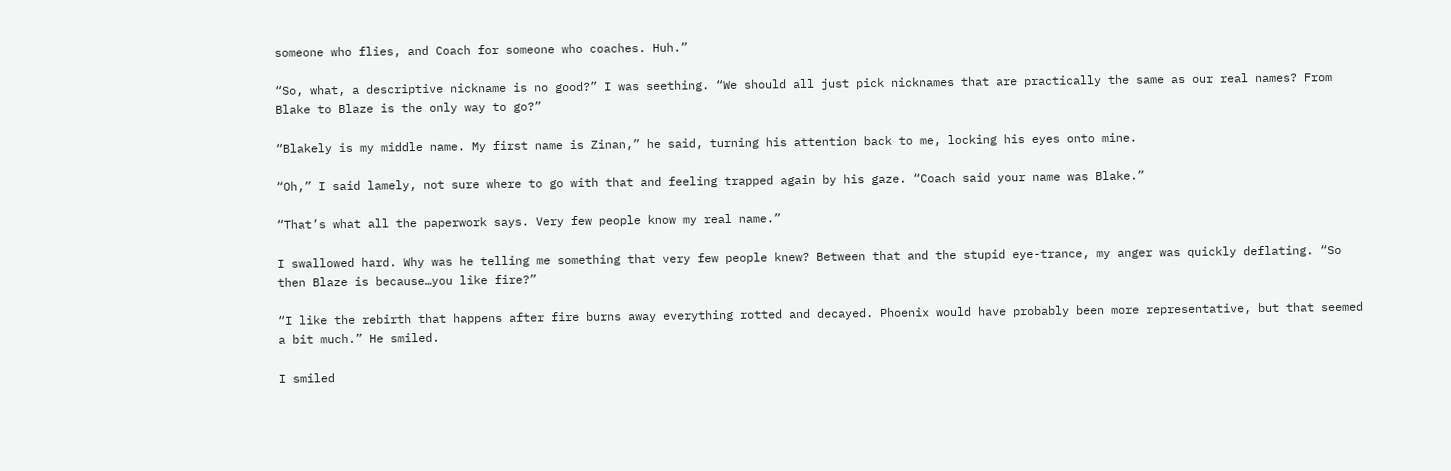someone who flies, and Coach for someone who coaches. Huh.”

“So, what, a descriptive nickname is no good?” I was seething. “We should all just pick nicknames that are practically the same as our real names? From Blake to Blaze is the only way to go?”

“Blakely is my middle name. My first name is Zinan,” he said, turning his attention back to me, locking his eyes onto mine.

“Oh,” I said lamely, not sure where to go with that and feeling trapped again by his gaze. “Coach said your name was Blake.”

“That’s what all the paperwork says. Very few people know my real name.”

I swallowed hard. Why was he telling me something that very few people knew? Between that and the stupid eye-trance, my anger was quickly deflating. “So then Blaze is because…you like fire?”

“I like the rebirth that happens after fire burns away everything rotted and decayed. Phoenix would have probably been more representative, but that seemed a bit much.” He smiled.

I smiled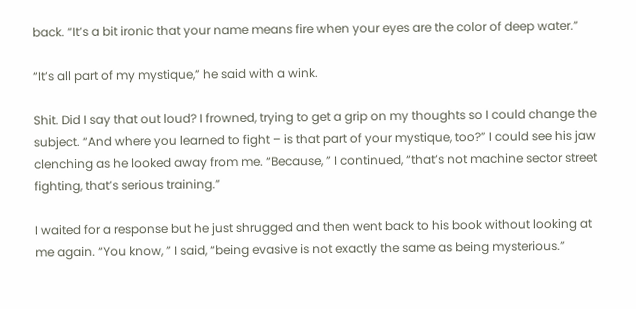back. “It’s a bit ironic that your name means fire when your eyes are the color of deep water.”

“It’s all part of my mystique,” he said with a wink.

Shit. Did I say that out loud? I frowned, trying to get a grip on my thoughts so I could change the subject. “And where you learned to fight – is that part of your mystique, too?” I could see his jaw clenching as he looked away from me. “Because, ” I continued, “that’s not machine sector street fighting, that’s serious training.”

I waited for a response but he just shrugged and then went back to his book without looking at me again. “You know, ” I said, “being evasive is not exactly the same as being mysterious.”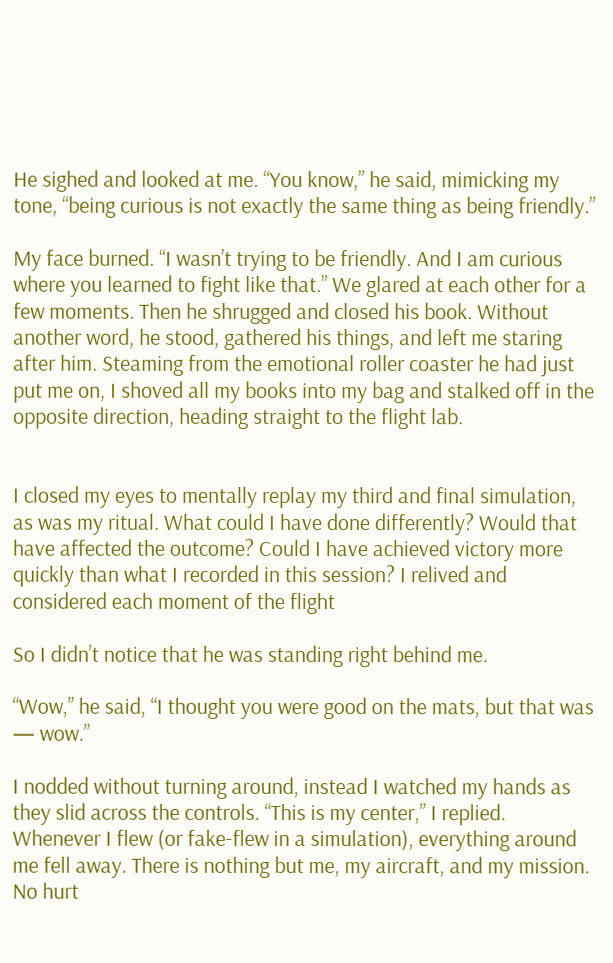He sighed and looked at me. “You know,” he said, mimicking my tone, “being curious is not exactly the same thing as being friendly.”

My face burned. “I wasn’t trying to be friendly. And I am curious where you learned to fight like that.” We glared at each other for a few moments. Then he shrugged and closed his book. Without another word, he stood, gathered his things, and left me staring after him. Steaming from the emotional roller coaster he had just put me on, I shoved all my books into my bag and stalked off in the opposite direction, heading straight to the flight lab.


I closed my eyes to mentally replay my third and final simulation, as was my ritual. What could I have done differently? Would that have affected the outcome? Could I have achieved victory more quickly than what I recorded in this session? I relived and considered each moment of the flight

So I didn’t notice that he was standing right behind me.

“Wow,” he said, “I thought you were good on the mats, but that was — wow.”

I nodded without turning around, instead I watched my hands as they slid across the controls. “This is my center,” I replied. Whenever I flew (or fake-flew in a simulation), everything around me fell away. There is nothing but me, my aircraft, and my mission. No hurt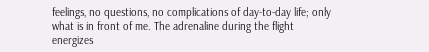feelings, no questions, no complications of day-to-day life; only what is in front of me. The adrenaline during the flight energizes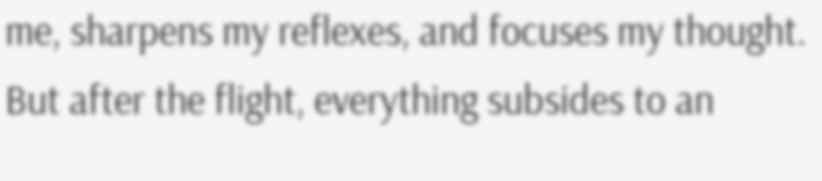me, sharpens my reflexes, and focuses my thought. But after the flight, everything subsides to an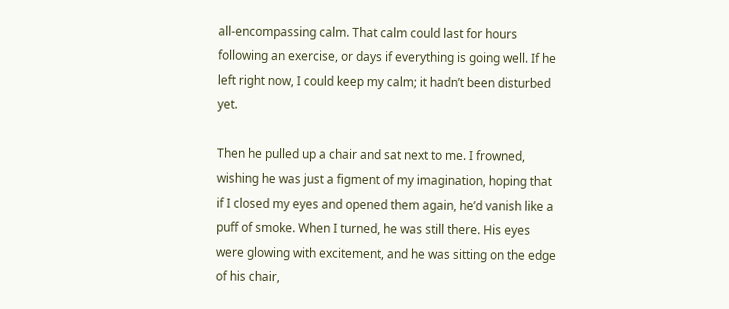all-encompassing calm. That calm could last for hours following an exercise, or days if everything is going well. If he left right now, I could keep my calm; it hadn’t been disturbed yet.

Then he pulled up a chair and sat next to me. I frowned, wishing he was just a figment of my imagination, hoping that if I closed my eyes and opened them again, he’d vanish like a puff of smoke. When I turned, he was still there. His eyes were glowing with excitement, and he was sitting on the edge of his chair,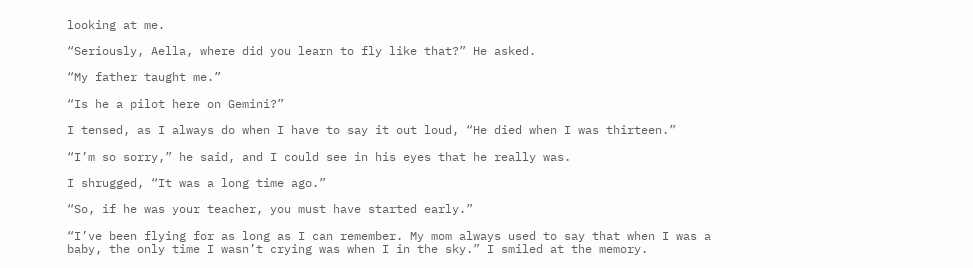looking at me.

“Seriously, Aella, where did you learn to fly like that?” He asked.

“My father taught me.”

“Is he a pilot here on Gemini?”

I tensed, as I always do when I have to say it out loud, “He died when I was thirteen.”

“I’m so sorry,” he said, and I could see in his eyes that he really was.

I shrugged, “It was a long time ago.”

“So, if he was your teacher, you must have started early.”

“I’ve been flying for as long as I can remember. My mom always used to say that when I was a baby, the only time I wasn’t crying was when I in the sky.” I smiled at the memory.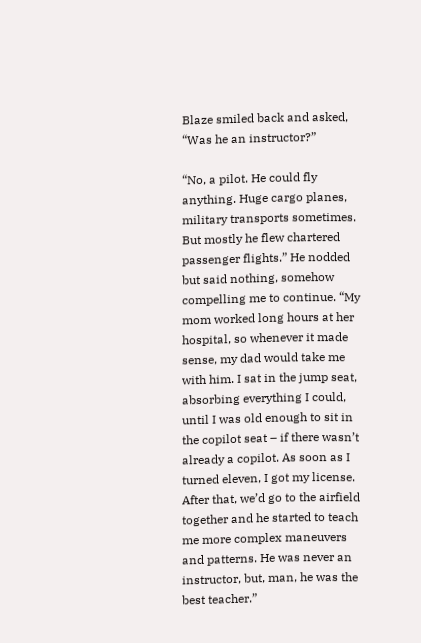Blaze smiled back and asked, “Was he an instructor?”

“No, a pilot. He could fly anything. Huge cargo planes, military transports sometimes. But mostly he flew chartered passenger flights.” He nodded but said nothing, somehow compelling me to continue. “My mom worked long hours at her hospital, so whenever it made sense, my dad would take me with him. I sat in the jump seat, absorbing everything I could, until I was old enough to sit in the copilot seat – if there wasn’t already a copilot. As soon as I turned eleven, I got my license. After that, we’d go to the airfield together and he started to teach me more complex maneuvers and patterns. He was never an instructor, but, man, he was the best teacher.”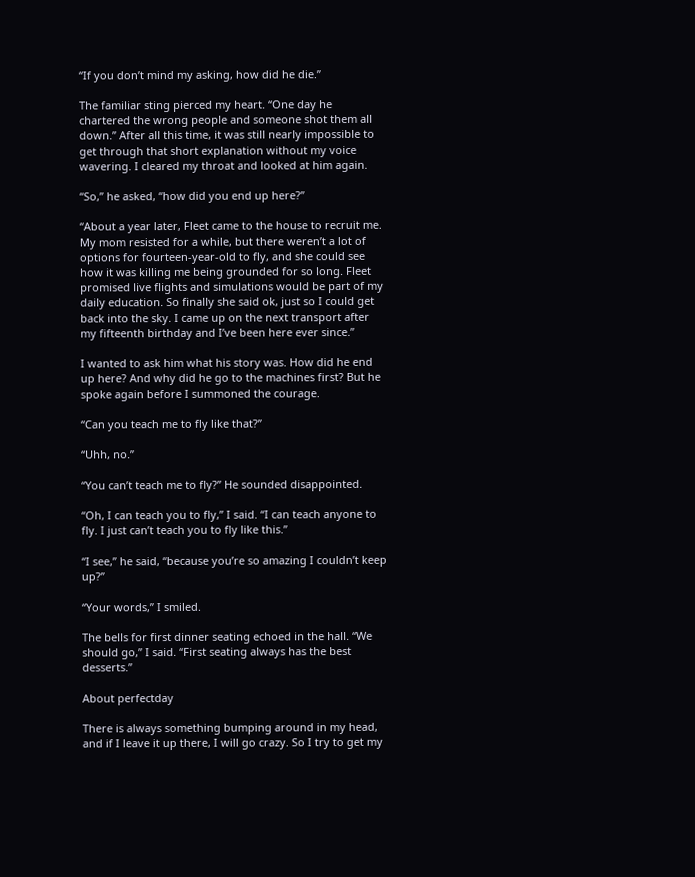“If you don’t mind my asking, how did he die.”

The familiar sting pierced my heart. “One day he chartered the wrong people and someone shot them all down.” After all this time, it was still nearly impossible to get through that short explanation without my voice wavering. I cleared my throat and looked at him again.

“So,” he asked, “how did you end up here?”

“About a year later, Fleet came to the house to recruit me. My mom resisted for a while, but there weren’t a lot of options for fourteen-year-old to fly, and she could see how it was killing me being grounded for so long. Fleet promised live flights and simulations would be part of my daily education. So finally she said ok, just so I could get back into the sky. I came up on the next transport after my fifteenth birthday and I’ve been here ever since.”

I wanted to ask him what his story was. How did he end up here? And why did he go to the machines first? But he spoke again before I summoned the courage.

“Can you teach me to fly like that?”

“Uhh, no.”

“You can’t teach me to fly?” He sounded disappointed.

“Oh, I can teach you to fly,” I said. “I can teach anyone to fly. I just can’t teach you to fly like this.”

“I see,” he said, “because you’re so amazing I couldn’t keep up?”

“Your words,” I smiled.

The bells for first dinner seating echoed in the hall. “We should go,” I said. “First seating always has the best desserts.”

About perfectday

There is always something bumping around in my head, and if I leave it up there, I will go crazy. So I try to get my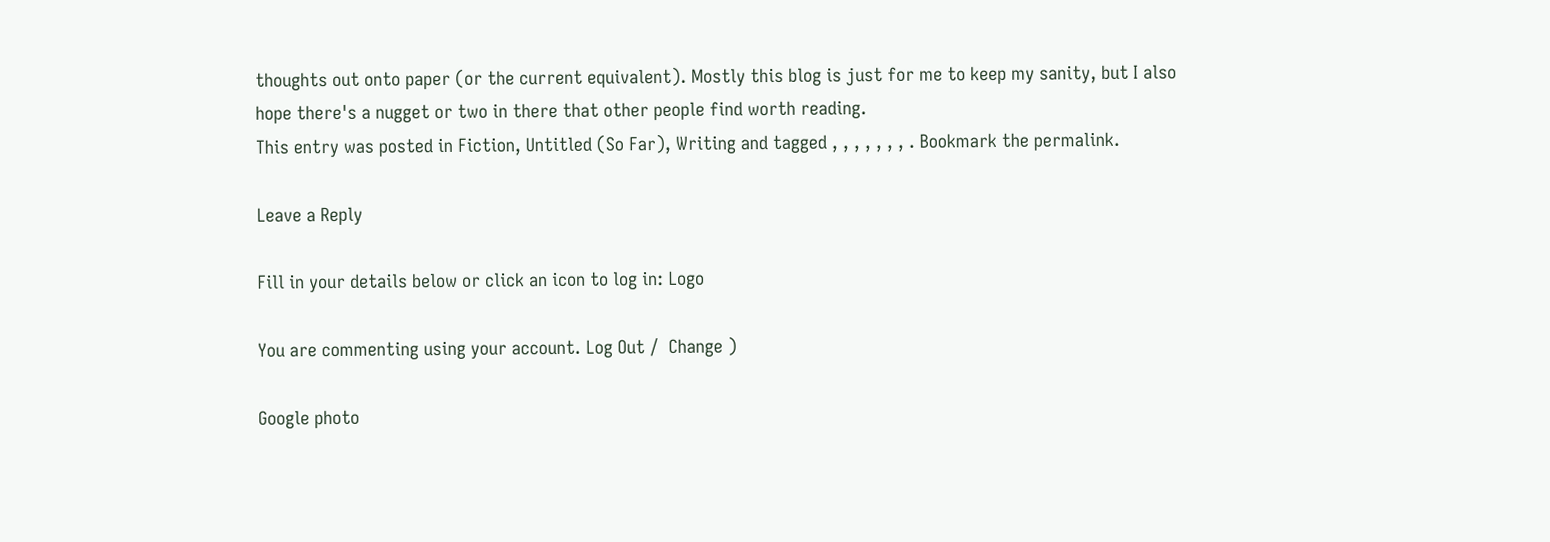thoughts out onto paper (or the current equivalent). Mostly this blog is just for me to keep my sanity, but I also hope there's a nugget or two in there that other people find worth reading.
This entry was posted in Fiction, Untitled (So Far), Writing and tagged , , , , , , , . Bookmark the permalink.

Leave a Reply

Fill in your details below or click an icon to log in: Logo

You are commenting using your account. Log Out /  Change )

Google photo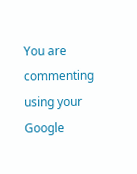You are commenting using your Google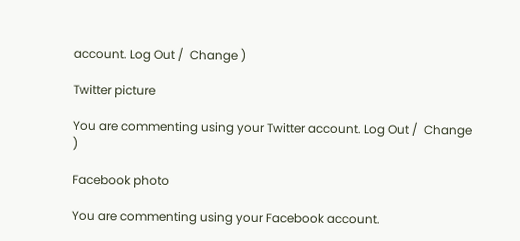account. Log Out /  Change )

Twitter picture

You are commenting using your Twitter account. Log Out /  Change )

Facebook photo

You are commenting using your Facebook account.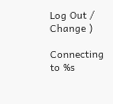Log Out /  Change )

Connecting to %s